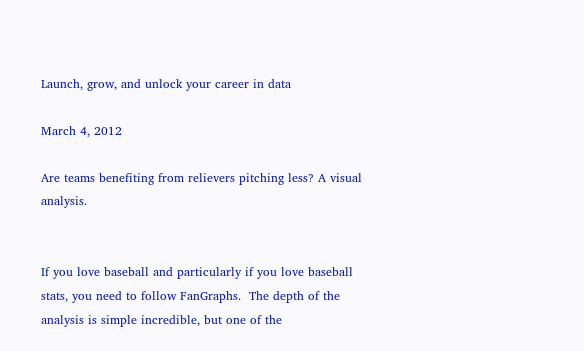Launch, grow, and unlock your career in data

March 4, 2012

Are teams benefiting from relievers pitching less? A visual analysis.


If you love baseball and particularly if you love baseball stats, you need to follow FanGraphs.  The depth of the analysis is simple incredible, but one of the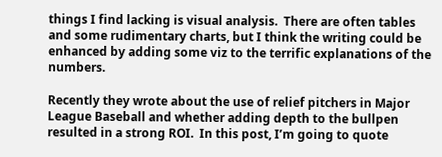things I find lacking is visual analysis.  There are often tables and some rudimentary charts, but I think the writing could be enhanced by adding some viz to the terrific explanations of the numbers.

Recently they wrote about the use of relief pitchers in Major League Baseball and whether adding depth to the bullpen resulted in a strong ROI.  In this post, I’m going to quote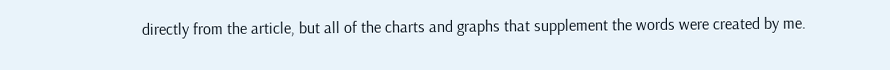directly from the article, but all of the charts and graphs that supplement the words were created by me.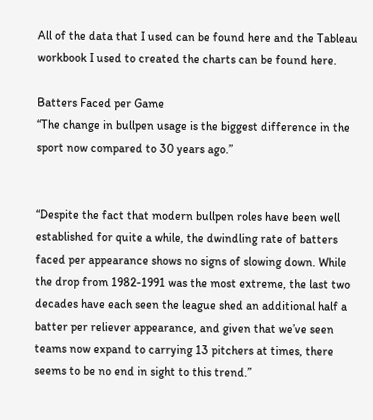All of the data that I used can be found here and the Tableau workbook I used to created the charts can be found here.

Batters Faced per Game
“The change in bullpen usage is the biggest difference in the sport now compared to 30 years ago.”


“Despite the fact that modern bullpen roles have been well established for quite a while, the dwindling rate of batters faced per appearance shows no signs of slowing down. While the drop from 1982-1991 was the most extreme, the last two decades have each seen the league shed an additional half a batter per reliever appearance, and given that we’ve seen teams now expand to carrying 13 pitchers at times, there seems to be no end in sight to this trend.”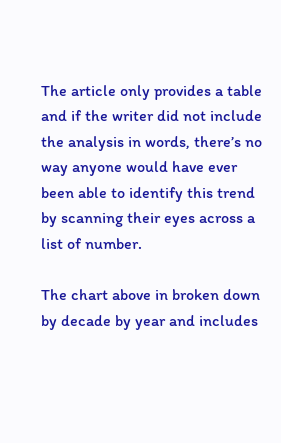The article only provides a table and if the writer did not include the analysis in words, there’s no way anyone would have ever been able to identify this trend by scanning their eyes across a list of number.

The chart above in broken down by decade by year and includes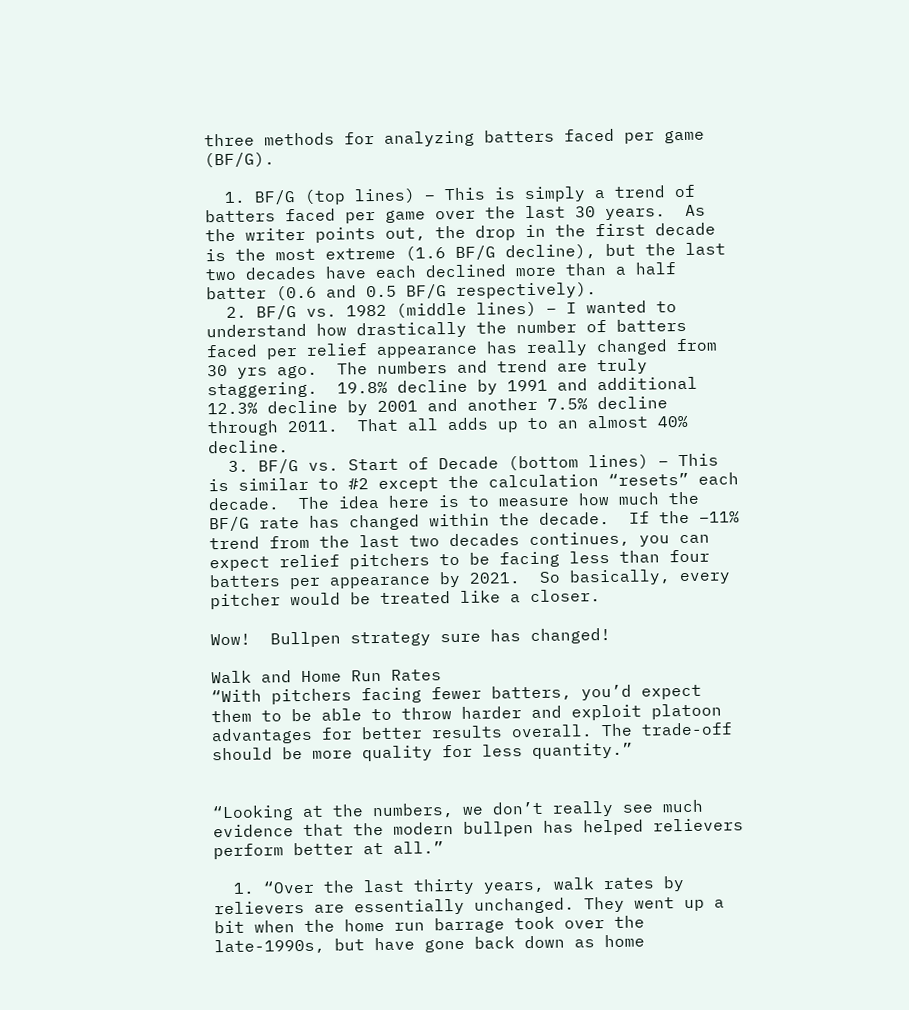three methods for analyzing batters faced per game (BF/G).

  1. BF/G (top lines) – This is simply a trend of batters faced per game over the last 30 years.  As the writer points out, the drop in the first decade is the most extreme (1.6 BF/G decline), but the last two decades have each declined more than a half batter (0.6 and 0.5 BF/G respectively).
  2. BF/G vs. 1982 (middle lines) – I wanted to understand how drastically the number of batters faced per relief appearance has really changed from 30 yrs ago.  The numbers and trend are truly staggering.  19.8% decline by 1991 and additional 12.3% decline by 2001 and another 7.5% decline through 2011.  That all adds up to an almost 40% decline.
  3. BF/G vs. Start of Decade (bottom lines) – This is similar to #2 except the calculation “resets” each decade.  The idea here is to measure how much the BF/G rate has changed within the decade.  If the –11% trend from the last two decades continues, you can expect relief pitchers to be facing less than four batters per appearance by 2021.  So basically, every pitcher would be treated like a closer.

Wow!  Bullpen strategy sure has changed!

Walk and Home Run Rates
“With pitchers facing fewer batters, you’d expect them to be able to throw harder and exploit platoon advantages for better results overall. The trade-off should be more quality for less quantity.”


“Looking at the numbers, we don’t really see much evidence that the modern bullpen has helped relievers perform better at all.”

  1. “Over the last thirty years, walk rates by relievers are essentially unchanged. They went up a bit when the home run barrage took over the late-1990s, but have gone back down as home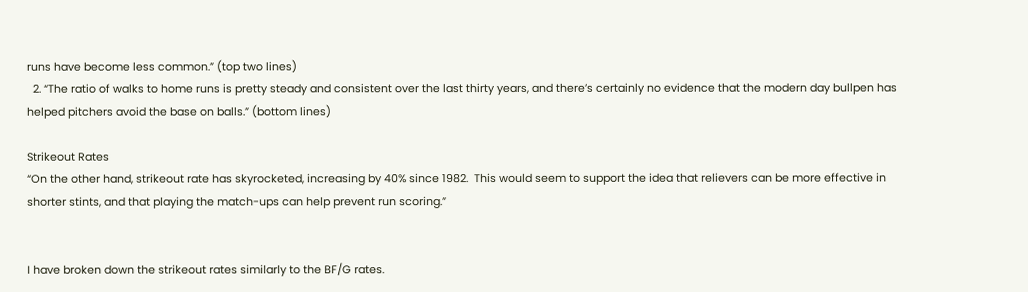runs have become less common.” (top two lines)
  2. “The ratio of walks to home runs is pretty steady and consistent over the last thirty years, and there’s certainly no evidence that the modern day bullpen has helped pitchers avoid the base on balls.” (bottom lines)

Strikeout Rates
“On the other hand, strikeout rate has skyrocketed, increasing by 40% since 1982.  This would seem to support the idea that relievers can be more effective in shorter stints, and that playing the match-ups can help prevent run scoring.”


I have broken down the strikeout rates similarly to the BF/G rates.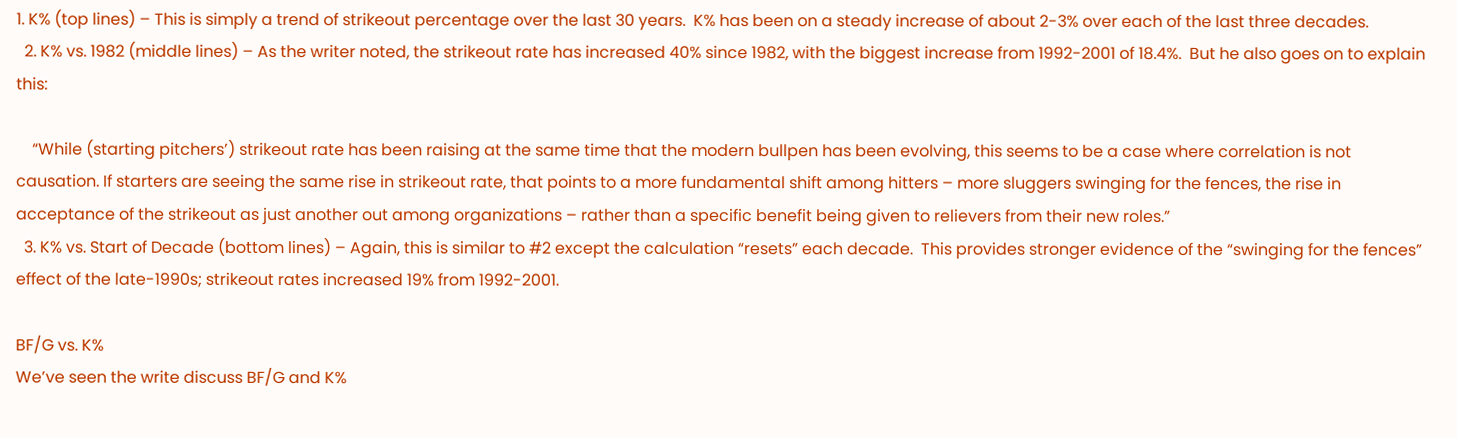1. K% (top lines) – This is simply a trend of strikeout percentage over the last 30 years.  K% has been on a steady increase of about 2-3% over each of the last three decades.
  2. K% vs. 1982 (middle lines) – As the writer noted, the strikeout rate has increased 40% since 1982, with the biggest increase from 1992-2001 of 18.4%.  But he also goes on to explain this:

    “While (starting pitchers’) strikeout rate has been raising at the same time that the modern bullpen has been evolving, this seems to be a case where correlation is not causation. If starters are seeing the same rise in strikeout rate, that points to a more fundamental shift among hitters – more sluggers swinging for the fences, the rise in acceptance of the strikeout as just another out among organizations – rather than a specific benefit being given to relievers from their new roles.”
  3. K% vs. Start of Decade (bottom lines) – Again, this is similar to #2 except the calculation “resets” each decade.  This provides stronger evidence of the “swinging for the fences” effect of the late-1990s; strikeout rates increased 19% from 1992-2001.

BF/G vs. K%
We’ve seen the write discuss BF/G and K%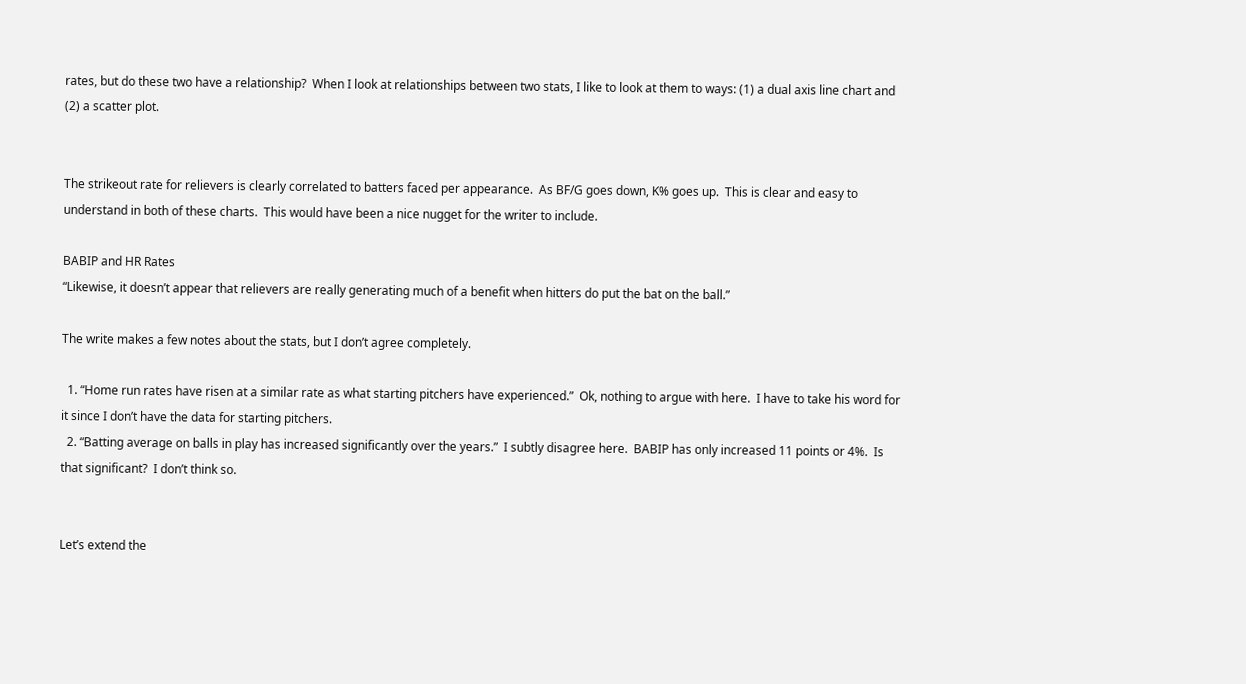rates, but do these two have a relationship?  When I look at relationships between two stats, I like to look at them to ways: (1) a dual axis line chart and (2) a scatter plot.


The strikeout rate for relievers is clearly correlated to batters faced per appearance.  As BF/G goes down, K% goes up.  This is clear and easy to understand in both of these charts.  This would have been a nice nugget for the writer to include.

BABIP and HR Rates
“Likewise, it doesn’t appear that relievers are really generating much of a benefit when hitters do put the bat on the ball.”

The write makes a few notes about the stats, but I don’t agree completely.

  1. “Home run rates have risen at a similar rate as what starting pitchers have experienced.”  Ok, nothing to argue with here.  I have to take his word for it since I don’t have the data for starting pitchers.
  2. “Batting average on balls in play has increased significantly over the years.”  I subtly disagree here.  BABIP has only increased 11 points or 4%.  Is that significant?  I don’t think so.


Let’s extend the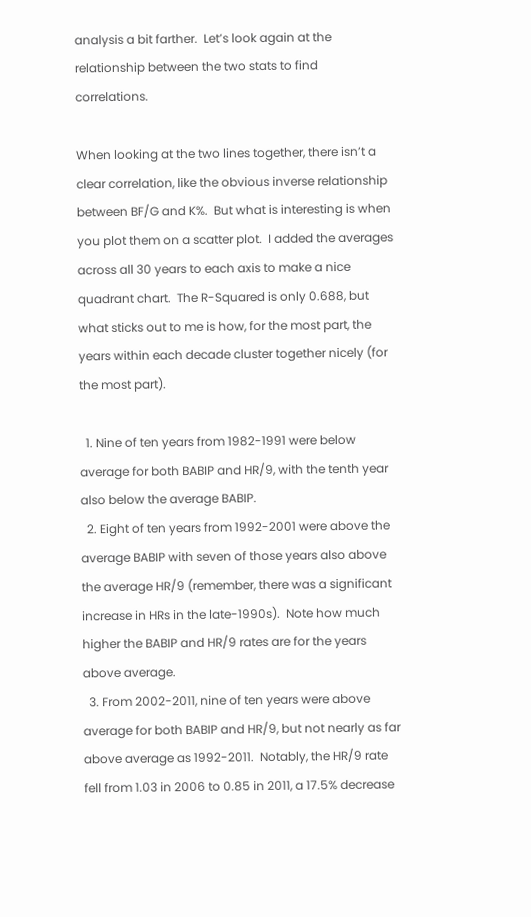analysis a bit farther.  Let’s look again at the relationship between the two stats to find correlations.

When looking at the two lines together, there isn’t a clear correlation, like the obvious inverse relationship between BF/G and K%.  But what is interesting is when you plot them on a scatter plot.  I added the averages across all 30 years to each axis to make a nice quadrant chart.  The R-Squared is only 0.688, but what sticks out to me is how, for the most part, the years within each decade cluster together nicely (for the most part).

  1. Nine of ten years from 1982-1991 were below average for both BABIP and HR/9, with the tenth year also below the average BABIP.
  2. Eight of ten years from 1992-2001 were above the average BABIP with seven of those years also above the average HR/9 (remember, there was a significant increase in HRs in the late-1990s).  Note how much higher the BABIP and HR/9 rates are for the years above average.
  3. From 2002-2011, nine of ten years were above average for both BABIP and HR/9, but not nearly as far above average as 1992-2011.  Notably, the HR/9 rate fell from 1.03 in 2006 to 0.85 in 2011, a 17.5% decrease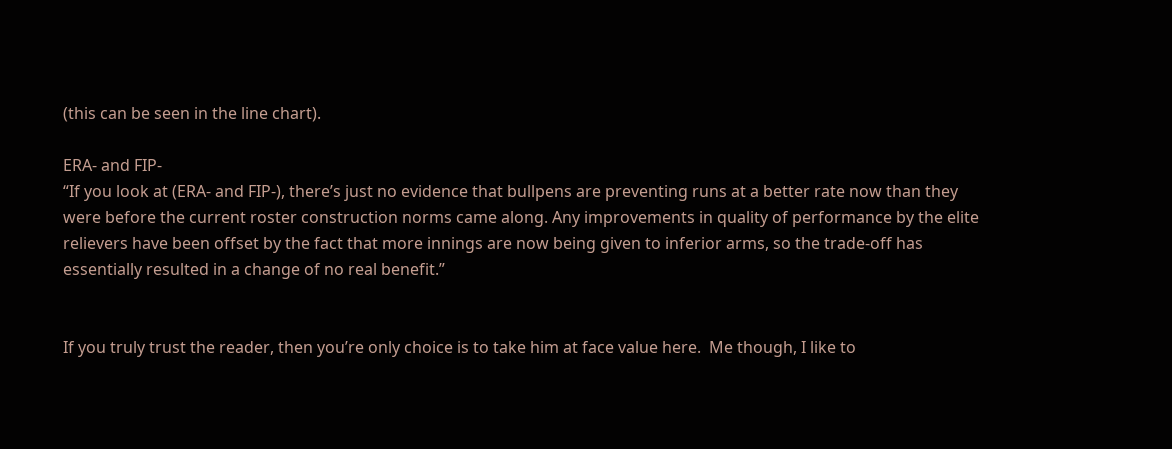(this can be seen in the line chart).

ERA- and FIP-
“If you look at (ERA- and FIP-), there’s just no evidence that bullpens are preventing runs at a better rate now than they were before the current roster construction norms came along. Any improvements in quality of performance by the elite relievers have been offset by the fact that more innings are now being given to inferior arms, so the trade-off has essentially resulted in a change of no real benefit.”


If you truly trust the reader, then you’re only choice is to take him at face value here.  Me though, I like to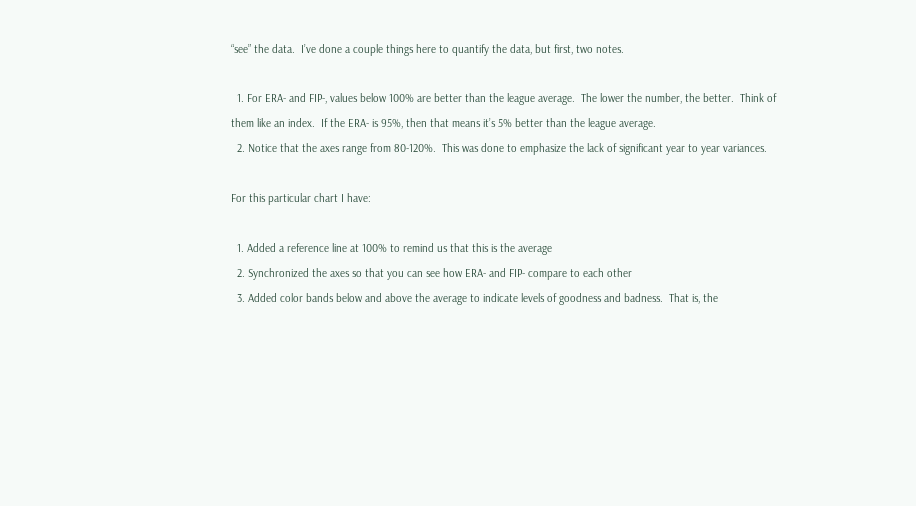“see” the data.  I’ve done a couple things here to quantify the data, but first, two notes.

  1. For ERA- and FIP-, values below 100% are better than the league average.  The lower the number, the better.  Think of them like an index.  If the ERA- is 95%, then that means it’s 5% better than the league average.
  2. Notice that the axes range from 80-120%.  This was done to emphasize the lack of significant year to year variances.

For this particular chart I have:

  1. Added a reference line at 100% to remind us that this is the average
  2. Synchronized the axes so that you can see how ERA- and FIP- compare to each other
  3. Added color bands below and above the average to indicate levels of goodness and badness.  That is, the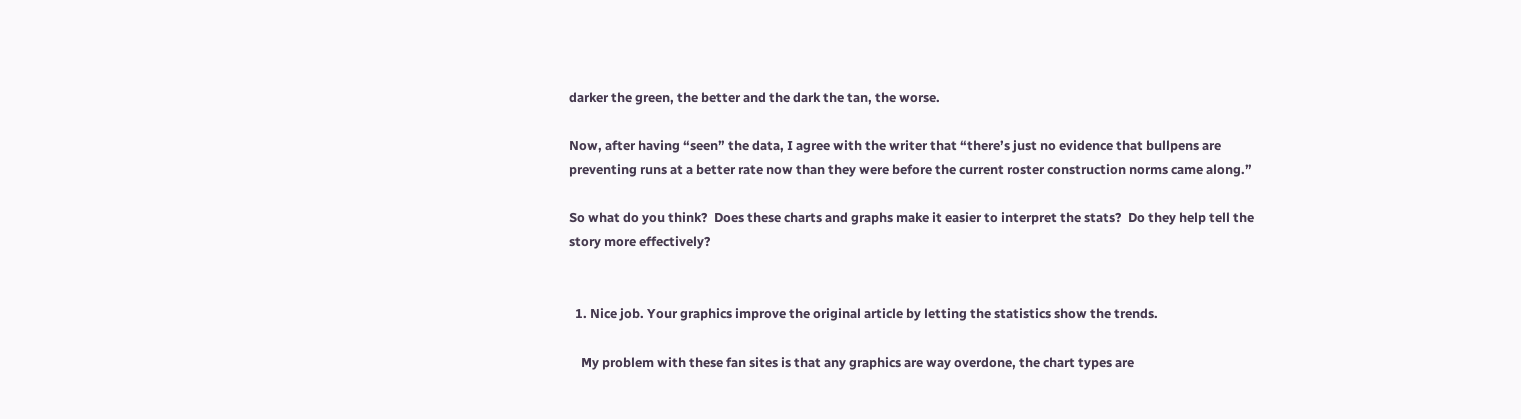darker the green, the better and the dark the tan, the worse.

Now, after having “seen” the data, I agree with the writer that “there’s just no evidence that bullpens are preventing runs at a better rate now than they were before the current roster construction norms came along.”

So what do you think?  Does these charts and graphs make it easier to interpret the stats?  Do they help tell the story more effectively?


  1. Nice job. Your graphics improve the original article by letting the statistics show the trends.

    My problem with these fan sites is that any graphics are way overdone, the chart types are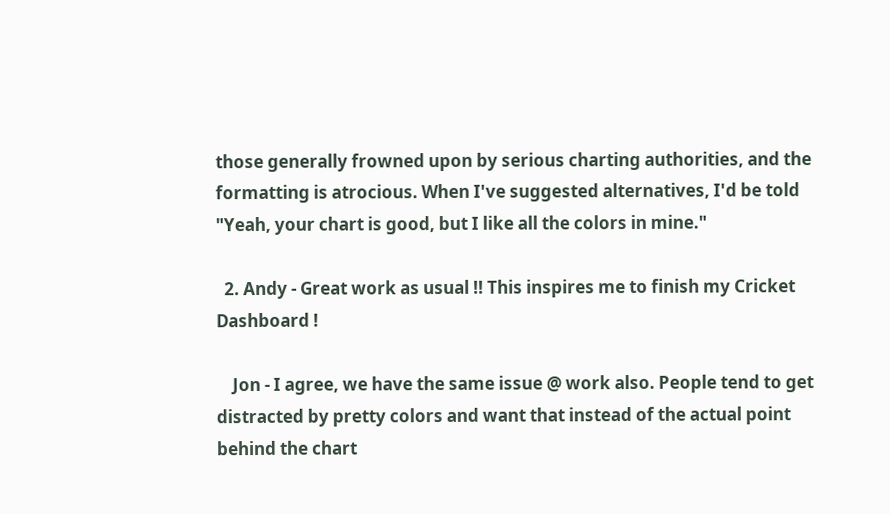those generally frowned upon by serious charting authorities, and the formatting is atrocious. When I've suggested alternatives, I'd be told "Yeah, your chart is good, but I like all the colors in mine."

  2. Andy - Great work as usual !! This inspires me to finish my Cricket Dashboard !

    Jon - I agree, we have the same issue @ work also. People tend to get distracted by pretty colors and want that instead of the actual point behind the chart